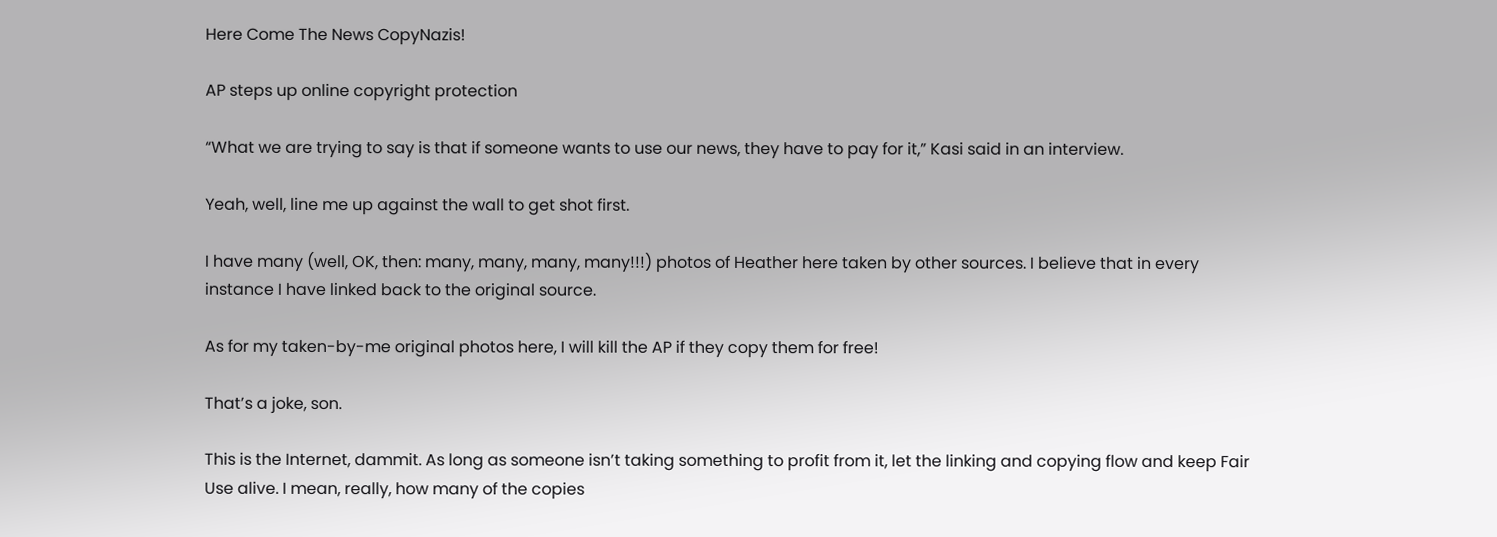Here Come The News CopyNazis!

AP steps up online copyright protection

“What we are trying to say is that if someone wants to use our news, they have to pay for it,” Kasi said in an interview.

Yeah, well, line me up against the wall to get shot first.

I have many (well, OK, then: many, many, many, many!!!) photos of Heather here taken by other sources. I believe that in every instance I have linked back to the original source.

As for my taken-by-me original photos here, I will kill the AP if they copy them for free!

That’s a joke, son.

This is the Internet, dammit. As long as someone isn’t taking something to profit from it, let the linking and copying flow and keep Fair Use alive. I mean, really, how many of the copies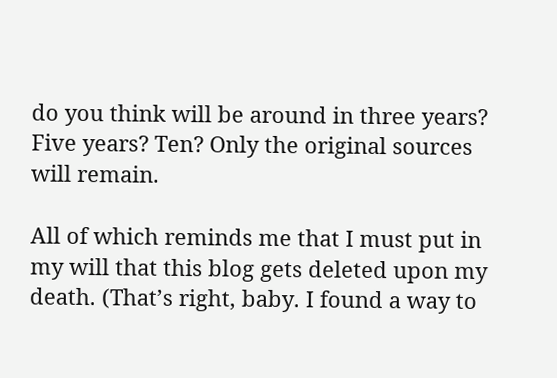do you think will be around in three years? Five years? Ten? Only the original sources will remain.

All of which reminds me that I must put in my will that this blog gets deleted upon my death. (That’s right, baby. I found a way to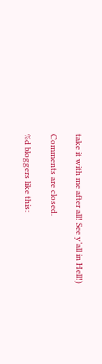take it with me after all! See y’all in Hell!)

Comments are closed.

%d bloggers like this: